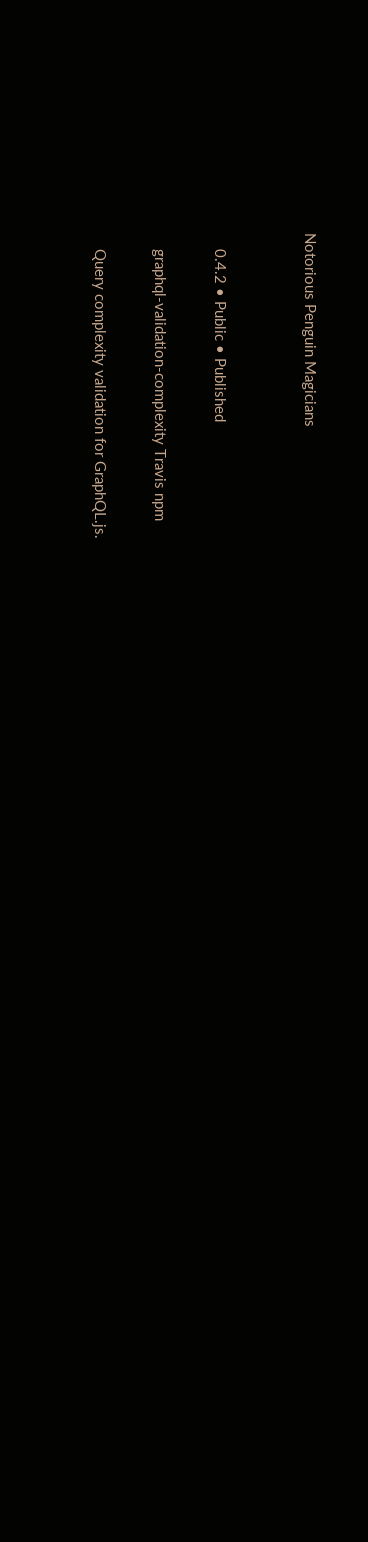Notorious Penguin Magicians


    0.4.2 • Public • Published

    graphql-validation-complexity Travis npm

    Query complexity validation for GraphQL.js.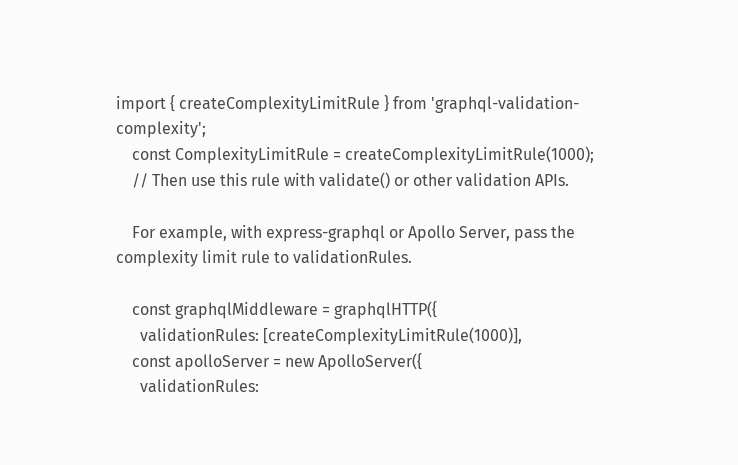import { createComplexityLimitRule } from 'graphql-validation-complexity';
    const ComplexityLimitRule = createComplexityLimitRule(1000);
    // Then use this rule with validate() or other validation APIs.

    For example, with express-graphql or Apollo Server, pass the complexity limit rule to validationRules.

    const graphqlMiddleware = graphqlHTTP({
      validationRules: [createComplexityLimitRule(1000)],
    const apolloServer = new ApolloServer({
      validationRules: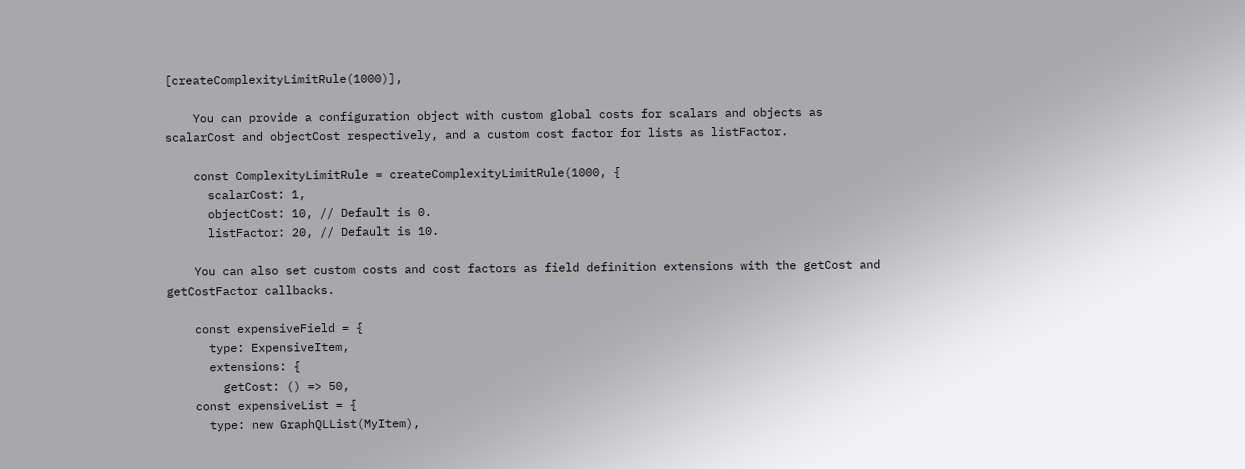[createComplexityLimitRule(1000)],

    You can provide a configuration object with custom global costs for scalars and objects as scalarCost and objectCost respectively, and a custom cost factor for lists as listFactor.

    const ComplexityLimitRule = createComplexityLimitRule(1000, {
      scalarCost: 1,
      objectCost: 10, // Default is 0.
      listFactor: 20, // Default is 10.

    You can also set custom costs and cost factors as field definition extensions with the getCost and getCostFactor callbacks.

    const expensiveField = {
      type: ExpensiveItem,
      extensions: {
        getCost: () => 50,
    const expensiveList = {
      type: new GraphQLList(MyItem),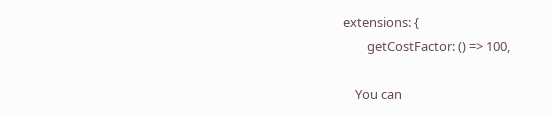extensions: {
        getCostFactor: () => 100,

    You can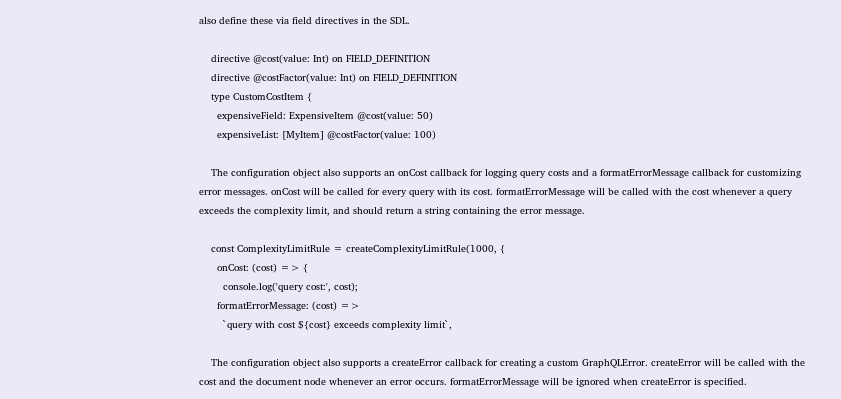also define these via field directives in the SDL.

    directive @cost(value: Int) on FIELD_DEFINITION
    directive @costFactor(value: Int) on FIELD_DEFINITION
    type CustomCostItem {
      expensiveField: ExpensiveItem @cost(value: 50)
      expensiveList: [MyItem] @costFactor(value: 100)

    The configuration object also supports an onCost callback for logging query costs and a formatErrorMessage callback for customizing error messages. onCost will be called for every query with its cost. formatErrorMessage will be called with the cost whenever a query exceeds the complexity limit, and should return a string containing the error message.

    const ComplexityLimitRule = createComplexityLimitRule(1000, {
      onCost: (cost) => {
        console.log('query cost:', cost);
      formatErrorMessage: (cost) =>
        `query with cost ${cost} exceeds complexity limit`,

    The configuration object also supports a createError callback for creating a custom GraphQLError. createError will be called with the cost and the document node whenever an error occurs. formatErrorMessage will be ignored when createError is specified.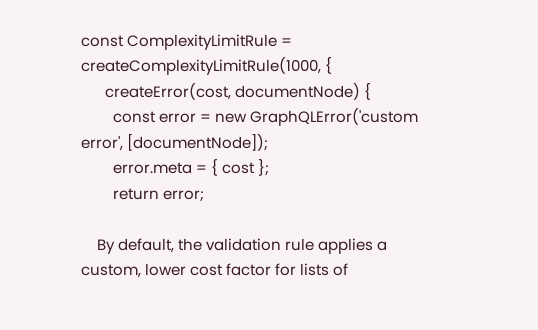const ComplexityLimitRule = createComplexityLimitRule(1000, {
      createError(cost, documentNode) {
        const error = new GraphQLError('custom error', [documentNode]);
        error.meta = { cost };
        return error;

    By default, the validation rule applies a custom, lower cost factor for lists of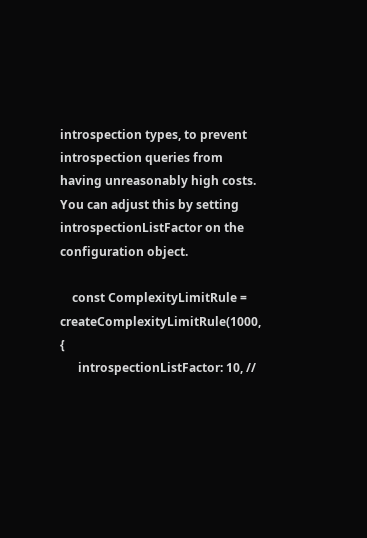introspection types, to prevent introspection queries from having unreasonably high costs. You can adjust this by setting introspectionListFactor on the configuration object.

    const ComplexityLimitRule = createComplexityLimitRule(1000, {
      introspectionListFactor: 10, //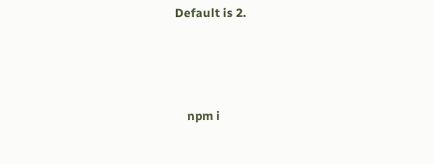Default is 2.



    npm i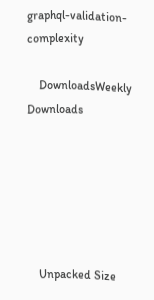graphql-validation-complexity

    DownloadsWeekly Downloads






    Unpacked Size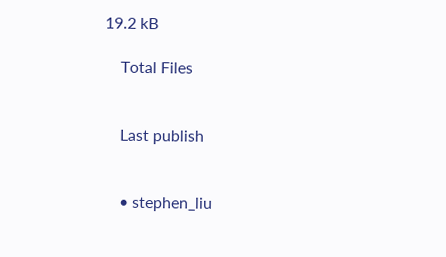19.2 kB

    Total Files


    Last publish


    • stephen_liu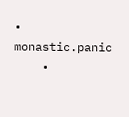• monastic.panic
    •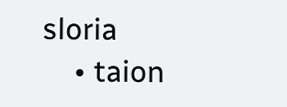sloria
    • taion